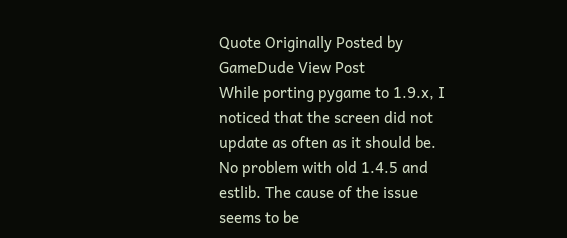Quote Originally Posted by GameDude View Post
While porting pygame to 1.9.x, I noticed that the screen did not update as often as it should be. No problem with old 1.4.5 and estlib. The cause of the issue seems to be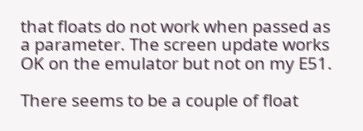that floats do not work when passed as a parameter. The screen update works OK on the emulator but not on my E51.

There seems to be a couple of float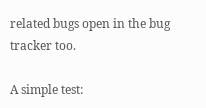related bugs open in the bug tracker too.

A simple test: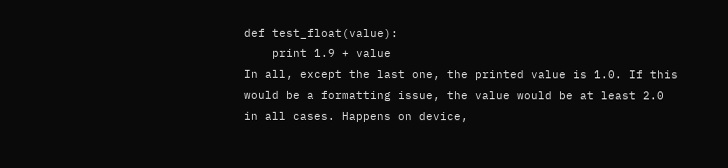def test_float(value):
    print 1.9 + value
In all, except the last one, the printed value is 1.0. If this would be a formatting issue, the value would be at least 2.0 in all cases. Happens on device,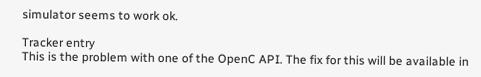simulator seems to work ok.

Tracker entry
This is the problem with one of the OpenC API. The fix for this will be available in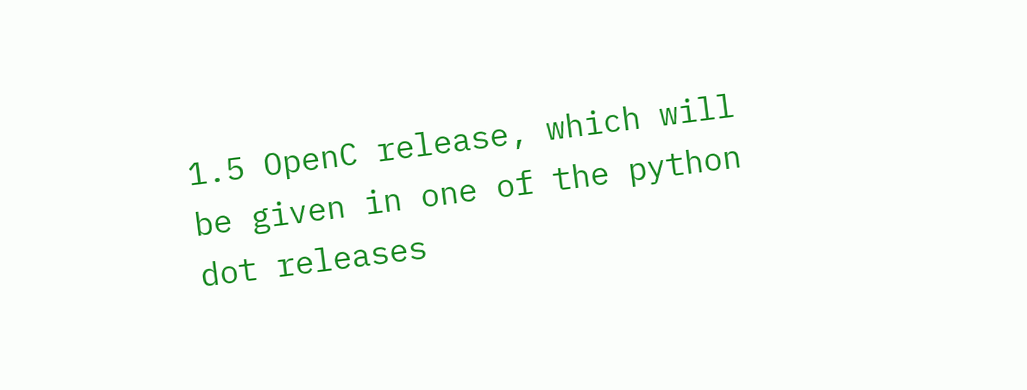1.5 OpenC release, which will be given in one of the python dot releases